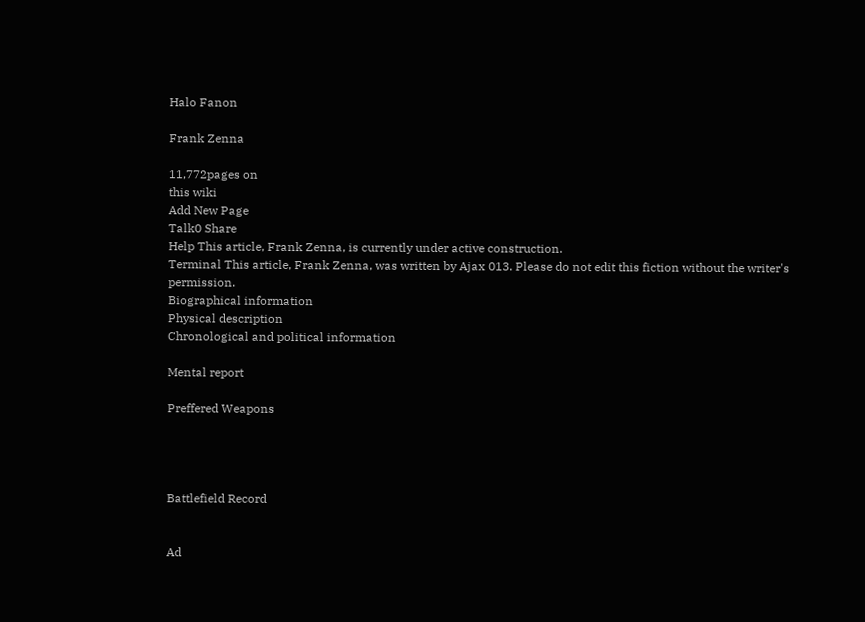Halo Fanon

Frank Zenna

11,772pages on
this wiki
Add New Page
Talk0 Share
Help This article, Frank Zenna, is currently under active construction.
Terminal This article, Frank Zenna, was written by Ajax 013. Please do not edit this fiction without the writer's permission.
Biographical information
Physical description
Chronological and political information

Mental report

Preffered Weapons




Battlefield Record


Ad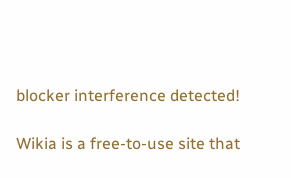blocker interference detected!

Wikia is a free-to-use site that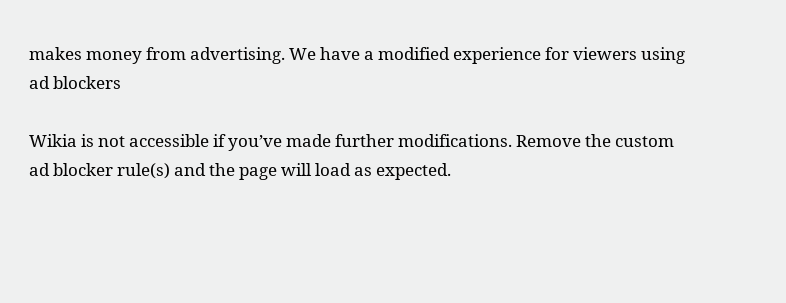makes money from advertising. We have a modified experience for viewers using ad blockers

Wikia is not accessible if you’ve made further modifications. Remove the custom ad blocker rule(s) and the page will load as expected.